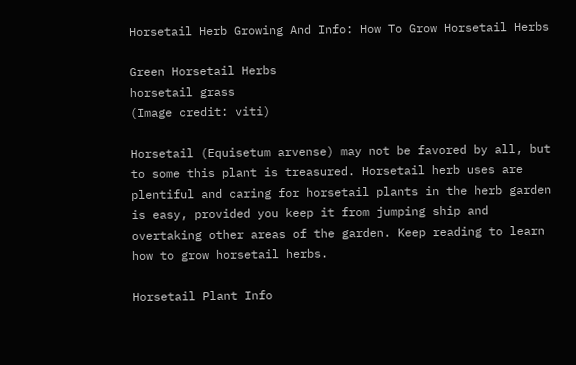Horsetail Herb Growing And Info: How To Grow Horsetail Herbs

Green Horsetail Herbs
horsetail grass
(Image credit: viti)

Horsetail (Equisetum arvense) may not be favored by all, but to some this plant is treasured. Horsetail herb uses are plentiful and caring for horsetail plants in the herb garden is easy, provided you keep it from jumping ship and overtaking other areas of the garden. Keep reading to learn how to grow horsetail herbs.

Horsetail Plant Info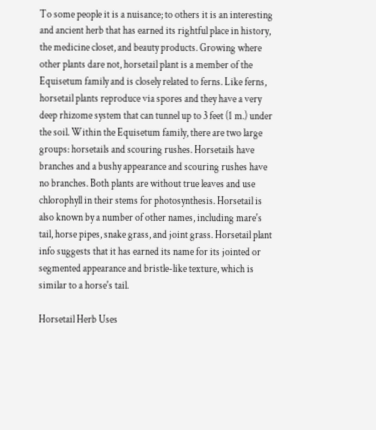To some people it is a nuisance; to others it is an interesting and ancient herb that has earned its rightful place in history, the medicine closet, and beauty products. Growing where other plants dare not, horsetail plant is a member of the Equisetum family and is closely related to ferns. Like ferns, horsetail plants reproduce via spores and they have a very deep rhizome system that can tunnel up to 3 feet (1 m.) under the soil. Within the Equisetum family, there are two large groups: horsetails and scouring rushes. Horsetails have branches and a bushy appearance and scouring rushes have no branches. Both plants are without true leaves and use chlorophyll in their stems for photosynthesis. Horsetail is also known by a number of other names, including mare's tail, horse pipes, snake grass, and joint grass. Horsetail plant info suggests that it has earned its name for its jointed or segmented appearance and bristle-like texture, which is similar to a horse's tail.

Horsetail Herb Uses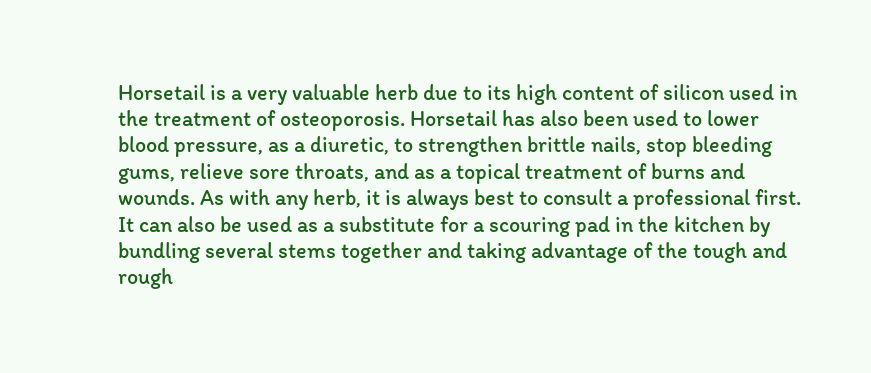Horsetail is a very valuable herb due to its high content of silicon used in the treatment of osteoporosis. Horsetail has also been used to lower blood pressure, as a diuretic, to strengthen brittle nails, stop bleeding gums, relieve sore throats, and as a topical treatment of burns and wounds. As with any herb, it is always best to consult a professional first. It can also be used as a substitute for a scouring pad in the kitchen by bundling several stems together and taking advantage of the tough and rough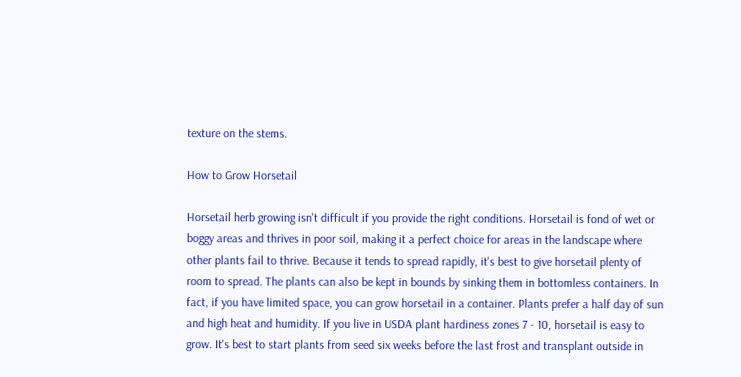texture on the stems.

How to Grow Horsetail

Horsetail herb growing isn't difficult if you provide the right conditions. Horsetail is fond of wet or boggy areas and thrives in poor soil, making it a perfect choice for areas in the landscape where other plants fail to thrive. Because it tends to spread rapidly, it's best to give horsetail plenty of room to spread. The plants can also be kept in bounds by sinking them in bottomless containers. In fact, if you have limited space, you can grow horsetail in a container. Plants prefer a half day of sun and high heat and humidity. If you live in USDA plant hardiness zones 7 - 10, horsetail is easy to grow. It's best to start plants from seed six weeks before the last frost and transplant outside in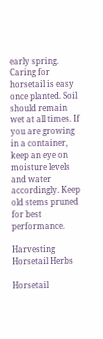early spring. Caring for horsetail is easy once planted. Soil should remain wet at all times. If you are growing in a container, keep an eye on moisture levels and water accordingly. Keep old stems pruned for best performance.

Harvesting Horsetail Herbs

Horsetail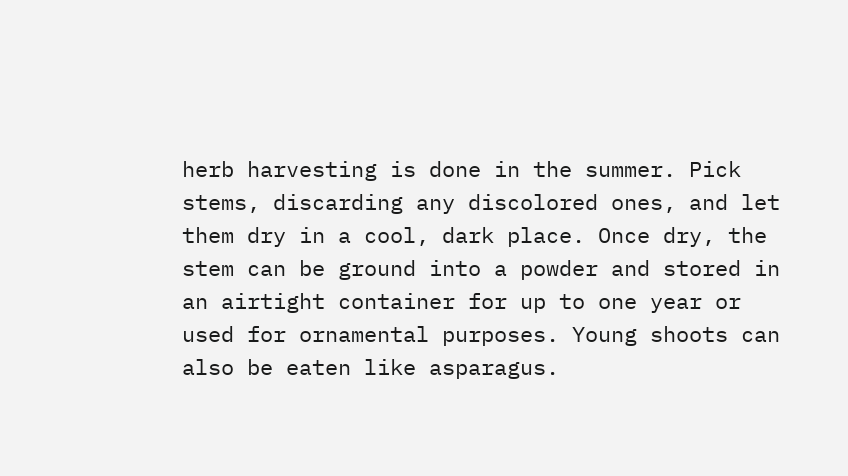herb harvesting is done in the summer. Pick stems, discarding any discolored ones, and let them dry in a cool, dark place. Once dry, the stem can be ground into a powder and stored in an airtight container for up to one year or used for ornamental purposes. Young shoots can also be eaten like asparagus.